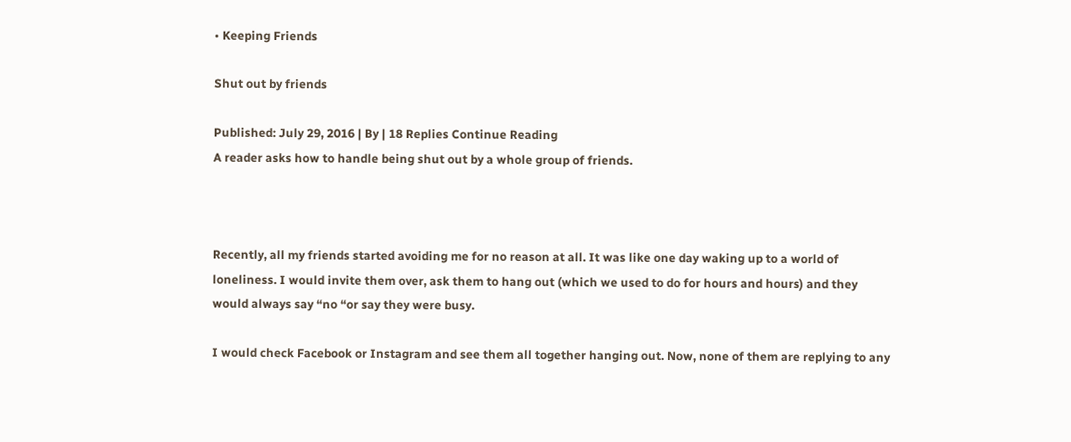• Keeping Friends

Shut out by friends

Published: July 29, 2016 | By | 18 Replies Continue Reading
A reader asks how to handle being shut out by a whole group of friends.



Recently, all my friends started avoiding me for no reason at all. It was like one day waking up to a world of loneliness. I would invite them over, ask them to hang out (which we used to do for hours and hours) and they would always say “no “or say they were busy.

I would check Facebook or Instagram and see them all together hanging out. Now, none of them are replying to any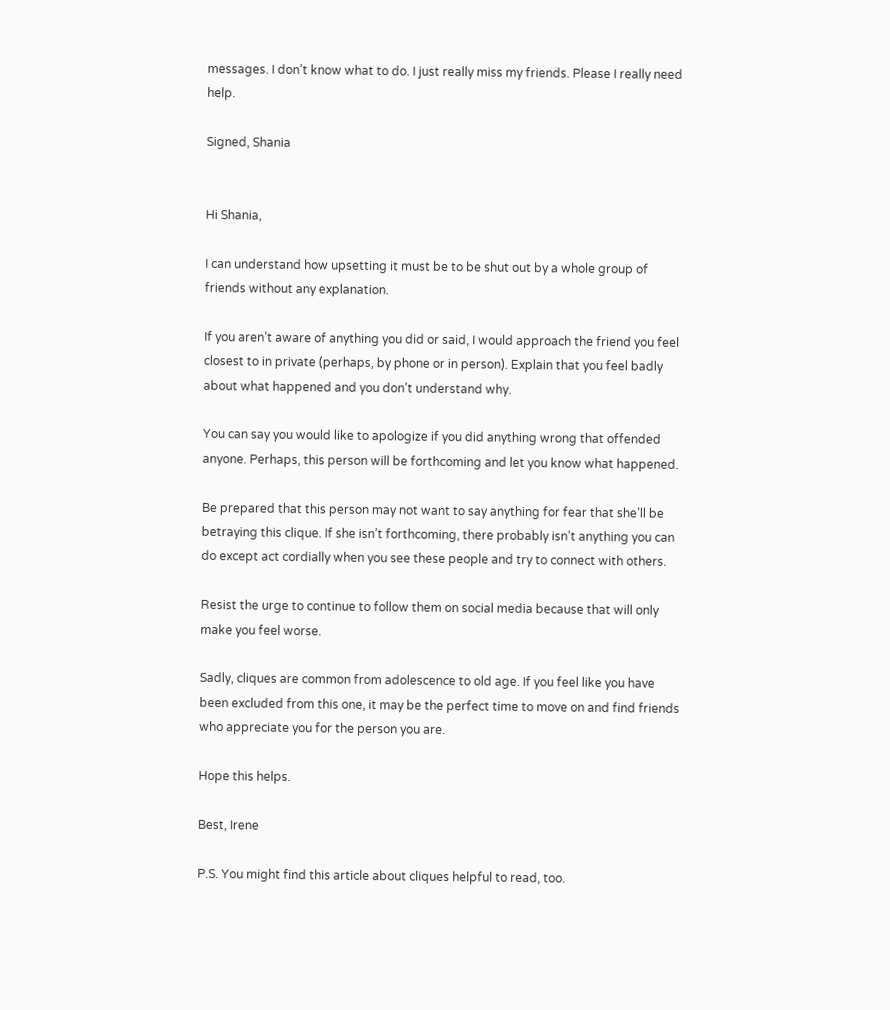messages. I don’t know what to do. I just really miss my friends. Please I really need help.

Signed, Shania


Hi Shania,

I can understand how upsetting it must be to be shut out by a whole group of friends without any explanation.

If you aren’t aware of anything you did or said, I would approach the friend you feel closest to in private (perhaps, by phone or in person). Explain that you feel badly about what happened and you don’t understand why.

You can say you would like to apologize if you did anything wrong that offended anyone. Perhaps, this person will be forthcoming and let you know what happened.

Be prepared that this person may not want to say anything for fear that she’ll be betraying this clique. If she isn’t forthcoming, there probably isn’t anything you can do except act cordially when you see these people and try to connect with others.

Resist the urge to continue to follow them on social media because that will only make you feel worse.

Sadly, cliques are common from adolescence to old age. If you feel like you have been excluded from this one, it may be the perfect time to move on and find friends who appreciate you for the person you are.

Hope this helps.

Best, Irene

P.S. You might find this article about cliques helpful to read, too.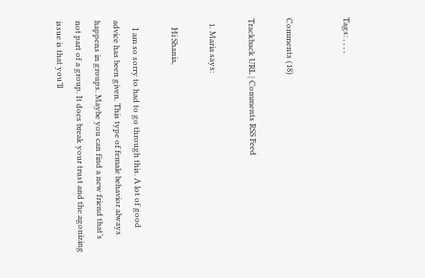Tags: , , , ,


Comments (18)

Trackback URL | Comments RSS Feed

  1. Maria says:

    Hi Shania,

    I am so sorry to had to go through this. A lot of good advice has been given. This type of female behavior always happens in groups. Maybe you can find a new friend that’s not part of a group. It does break your trust and the agonizing issue is that you’ll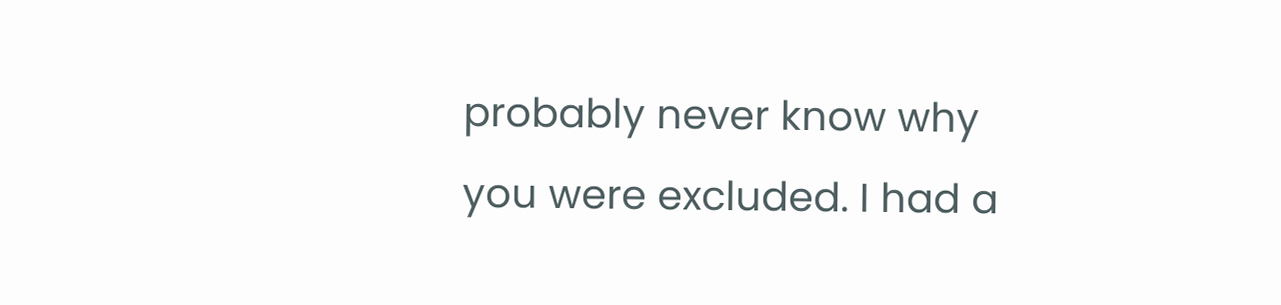probably never know why you were excluded. I had a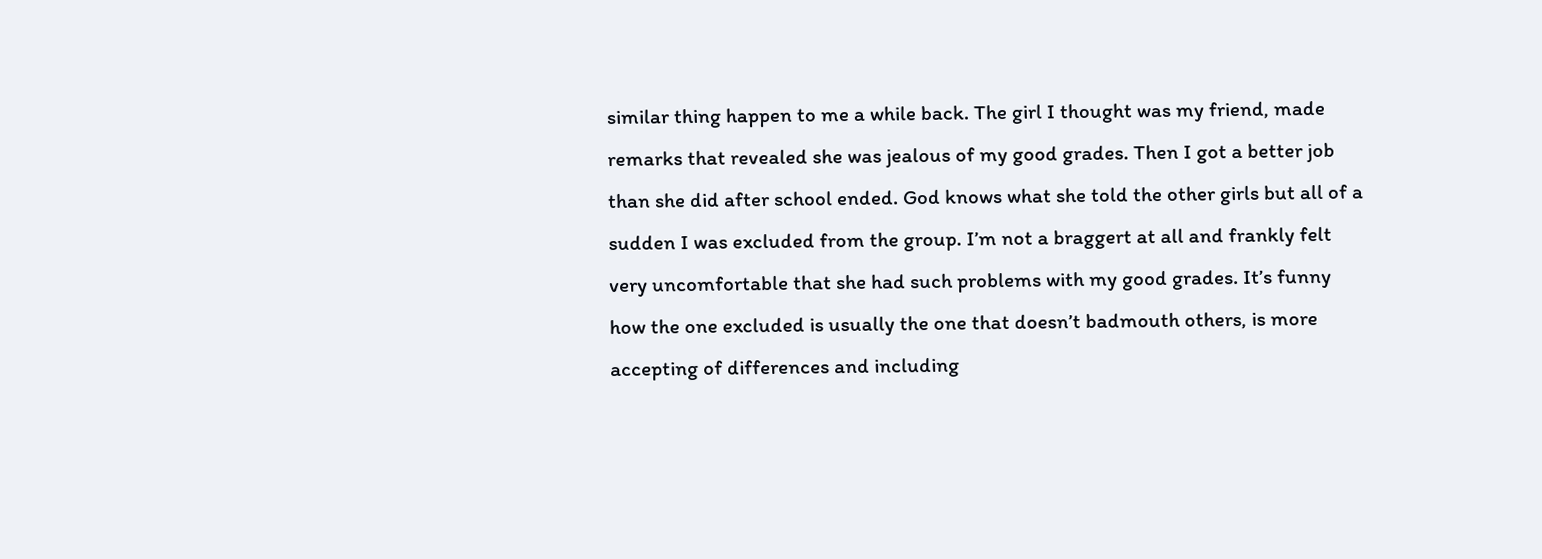similar thing happen to me a while back. The girl I thought was my friend, made remarks that revealed she was jealous of my good grades. Then I got a better job than she did after school ended. God knows what she told the other girls but all of a sudden I was excluded from the group. I’m not a braggert at all and frankly felt very uncomfortable that she had such problems with my good grades. It’s funny how the one excluded is usually the one that doesn’t badmouth others, is more accepting of differences and including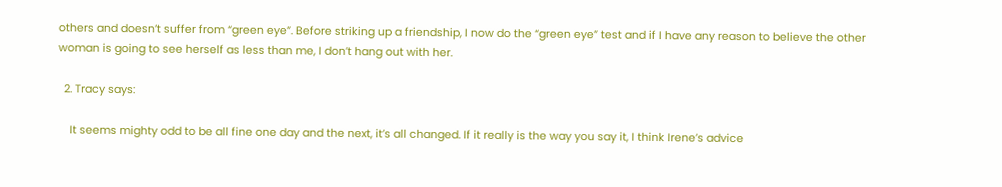others and doesn’t suffer from “green eye”. Before striking up a friendship, I now do the “green eye” test and if I have any reason to believe the other woman is going to see herself as less than me, I don’t hang out with her.

  2. Tracy says:

    It seems mighty odd to be all fine one day and the next, it’s all changed. If it really is the way you say it, I think Irene’s advice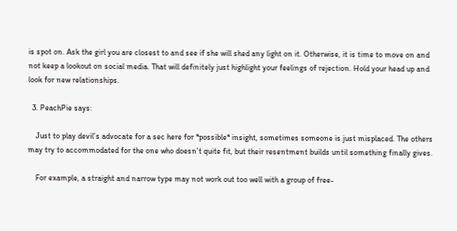is spot on. Ask the girl you are closest to and see if she will shed any light on it. Otherwise, it is time to move on and not keep a lookout on social media. That will definitely just highlight your feelings of rejection. Hold your head up and look for new relationships.

  3. PeachPie says:

    Just to play devil’s advocate for a sec here for *possible* insight, sometimes someone is just misplaced. The others may try to accommodated for the one who doesn’t quite fit, but their resentment builds until something finally gives.

    For example, a straight and narrow type may not work out too well with a group of free-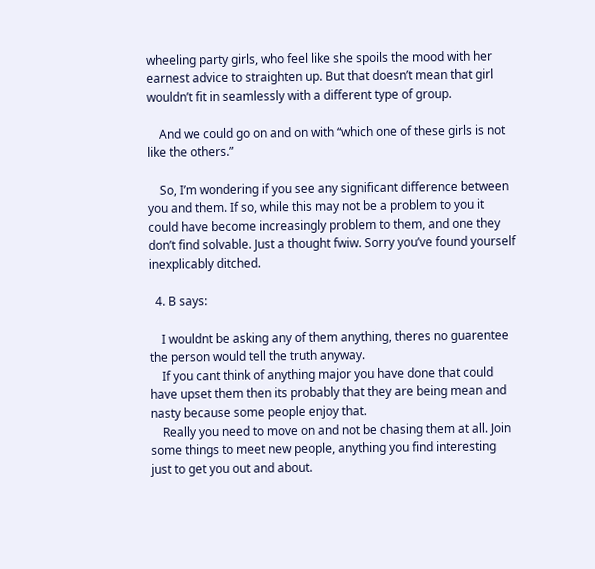wheeling party girls, who feel like she spoils the mood with her earnest advice to straighten up. But that doesn’t mean that girl wouldn’t fit in seamlessly with a different type of group.

    And we could go on and on with “which one of these girls is not like the others.”

    So, I’m wondering if you see any significant difference between you and them. If so, while this may not be a problem to you it could have become increasingly problem to them, and one they don’t find solvable. Just a thought fwiw. Sorry you’ve found yourself inexplicably ditched.

  4. B says:

    I wouldnt be asking any of them anything, theres no guarentee the person would tell the truth anyway.
    If you cant think of anything major you have done that could have upset them then its probably that they are being mean and nasty because some people enjoy that.
    Really you need to move on and not be chasing them at all. Join some things to meet new people, anything you find interesting just to get you out and about.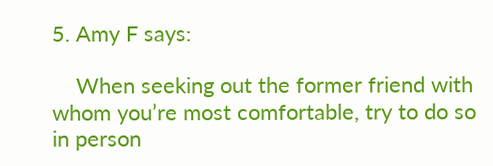5. Amy F says:

    When seeking out the former friend with whom you’re most comfortable, try to do so in person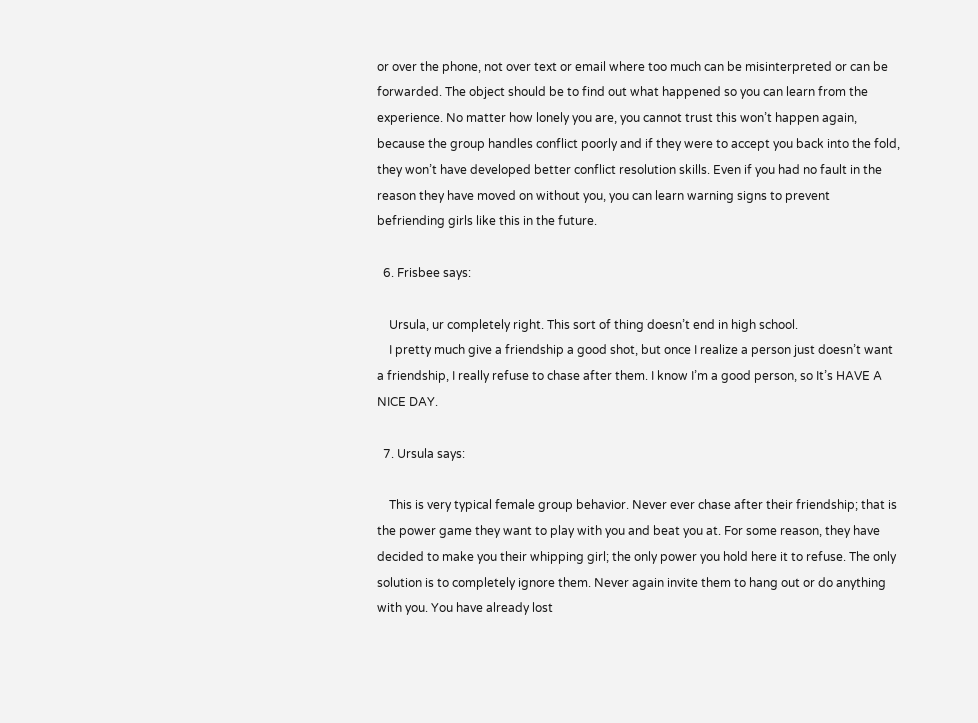or over the phone, not over text or email where too much can be misinterpreted or can be forwarded. The object should be to find out what happened so you can learn from the experience. No matter how lonely you are, you cannot trust this won’t happen again, because the group handles conflict poorly and if they were to accept you back into the fold, they won’t have developed better conflict resolution skills. Even if you had no fault in the reason they have moved on without you, you can learn warning signs to prevent befriending girls like this in the future.

  6. Frisbee says:

    Ursula, ur completely right. This sort of thing doesn’t end in high school.
    I pretty much give a friendship a good shot, but once I realize a person just doesn’t want a friendship, I really refuse to chase after them. I know I’m a good person, so It’s HAVE A NICE DAY.

  7. Ursula says:

    This is very typical female group behavior. Never ever chase after their friendship; that is the power game they want to play with you and beat you at. For some reason, they have decided to make you their whipping girl; the only power you hold here it to refuse. The only solution is to completely ignore them. Never again invite them to hang out or do anything with you. You have already lost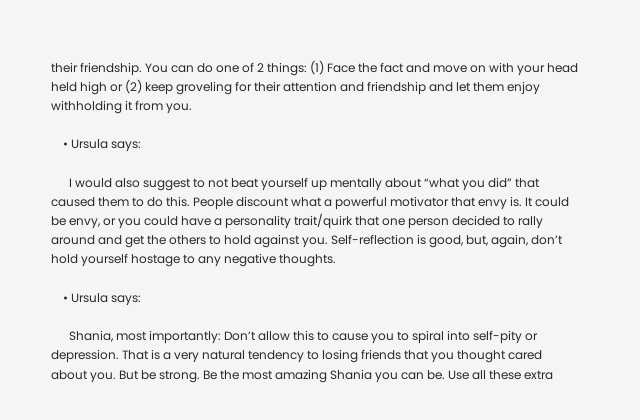their friendship. You can do one of 2 things: (1) Face the fact and move on with your head held high or (2) keep groveling for their attention and friendship and let them enjoy withholding it from you.

    • Ursula says:

      I would also suggest to not beat yourself up mentally about “what you did” that caused them to do this. People discount what a powerful motivator that envy is. It could be envy, or you could have a personality trait/quirk that one person decided to rally around and get the others to hold against you. Self-reflection is good, but, again, don’t hold yourself hostage to any negative thoughts.

    • Ursula says:

      Shania, most importantly: Don’t allow this to cause you to spiral into self-pity or depression. That is a very natural tendency to losing friends that you thought cared about you. But be strong. Be the most amazing Shania you can be. Use all these extra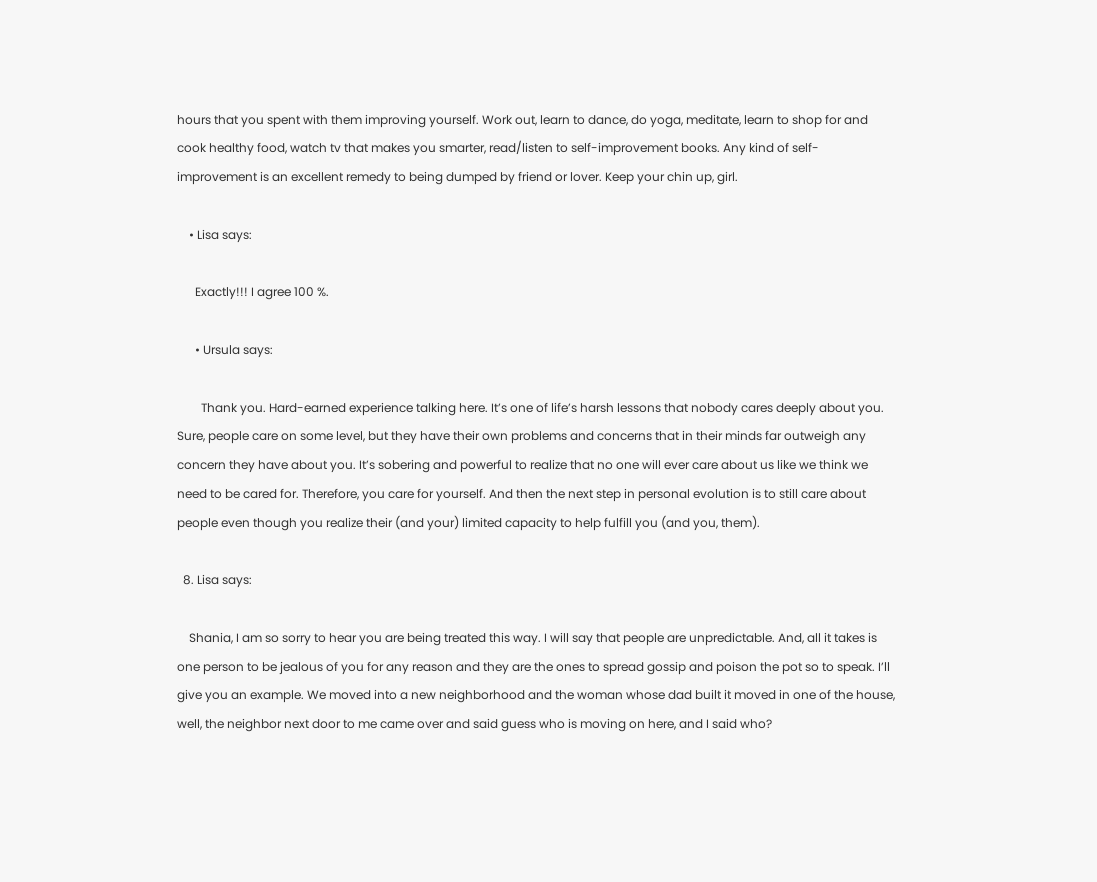hours that you spent with them improving yourself. Work out, learn to dance, do yoga, meditate, learn to shop for and cook healthy food, watch tv that makes you smarter, read/listen to self-improvement books. Any kind of self-improvement is an excellent remedy to being dumped by friend or lover. Keep your chin up, girl.

    • Lisa says:

      Exactly!!! I agree 100 %.

      • Ursula says:

        Thank you. Hard-earned experience talking here. It’s one of life’s harsh lessons that nobody cares deeply about you. Sure, people care on some level, but they have their own problems and concerns that in their minds far outweigh any concern they have about you. It’s sobering and powerful to realize that no one will ever care about us like we think we need to be cared for. Therefore, you care for yourself. And then the next step in personal evolution is to still care about people even though you realize their (and your) limited capacity to help fulfill you (and you, them).

  8. Lisa says:

    Shania, I am so sorry to hear you are being treated this way. I will say that people are unpredictable. And, all it takes is one person to be jealous of you for any reason and they are the ones to spread gossip and poison the pot so to speak. I’ll give you an example. We moved into a new neighborhood and the woman whose dad built it moved in one of the house, well, the neighbor next door to me came over and said guess who is moving on here, and I said who?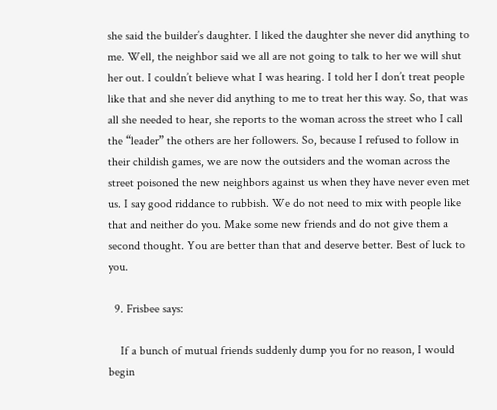she said the builder’s daughter. I liked the daughter she never did anything to me. Well, the neighbor said we all are not going to talk to her we will shut her out. I couldn’t believe what I was hearing. I told her I don’t treat people like that and she never did anything to me to treat her this way. So, that was all she needed to hear, she reports to the woman across the street who I call the “leader” the others are her followers. So, because I refused to follow in their childish games, we are now the outsiders and the woman across the street poisoned the new neighbors against us when they have never even met us. I say good riddance to rubbish. We do not need to mix with people like that and neither do you. Make some new friends and do not give them a second thought. You are better than that and deserve better. Best of luck to you.

  9. Frisbee says:

    If a bunch of mutual friends suddenly dump you for no reason, I would begin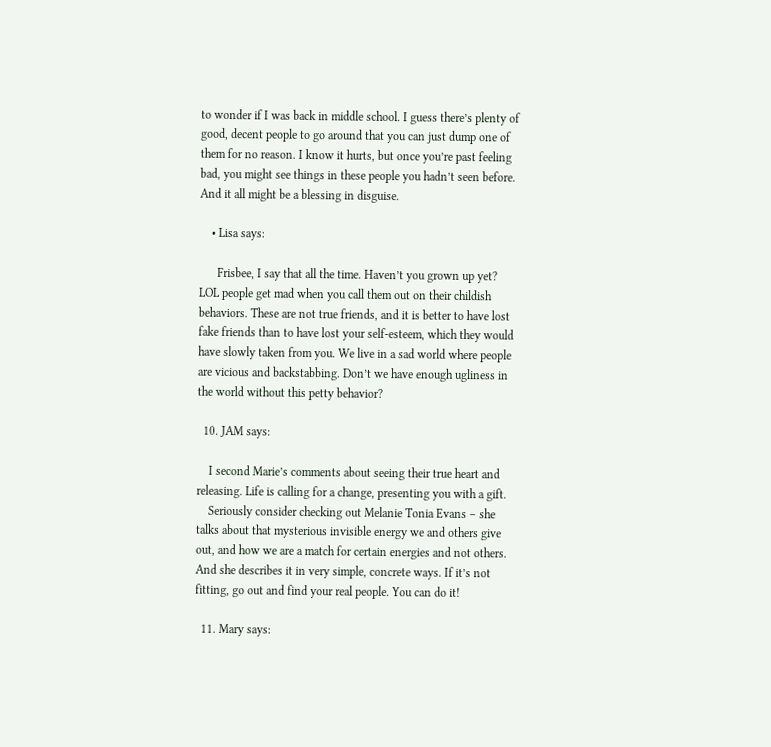to wonder if I was back in middle school. I guess there’s plenty of good, decent people to go around that you can just dump one of them for no reason. I know it hurts, but once you’re past feeling bad, you might see things in these people you hadn’t seen before. And it all might be a blessing in disguise.

    • Lisa says:

      Frisbee, I say that all the time. Haven’t you grown up yet? LOL people get mad when you call them out on their childish behaviors. These are not true friends, and it is better to have lost fake friends than to have lost your self-esteem, which they would have slowly taken from you. We live in a sad world where people are vicious and backstabbing. Don’t we have enough ugliness in the world without this petty behavior?

  10. JAM says:

    I second Marie’s comments about seeing their true heart and releasing. Life is calling for a change, presenting you with a gift.
    Seriously consider checking out Melanie Tonia Evans – she talks about that mysterious invisible energy we and others give out, and how we are a match for certain energies and not others. And she describes it in very simple, concrete ways. If it’s not fitting, go out and find your real people. You can do it!

  11. Mary says: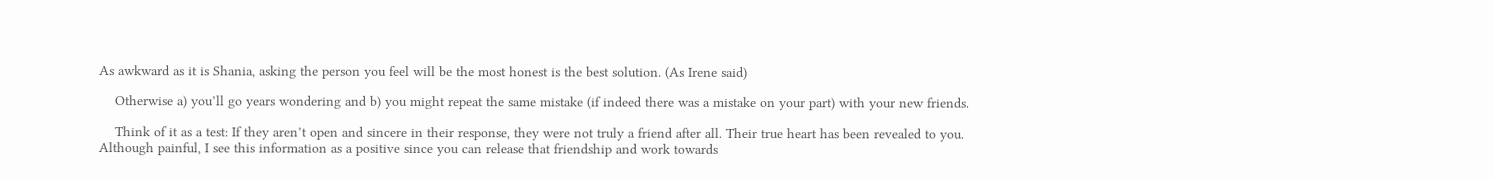As awkward as it is Shania, asking the person you feel will be the most honest is the best solution. (As Irene said)

    Otherwise a) you’ll go years wondering and b) you might repeat the same mistake (if indeed there was a mistake on your part) with your new friends.

    Think of it as a test: If they aren’t open and sincere in their response, they were not truly a friend after all. Their true heart has been revealed to you. Although painful, I see this information as a positive since you can release that friendship and work towards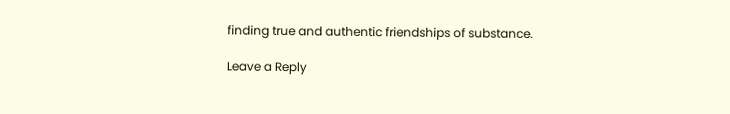finding true and authentic friendships of substance.

Leave a Reply